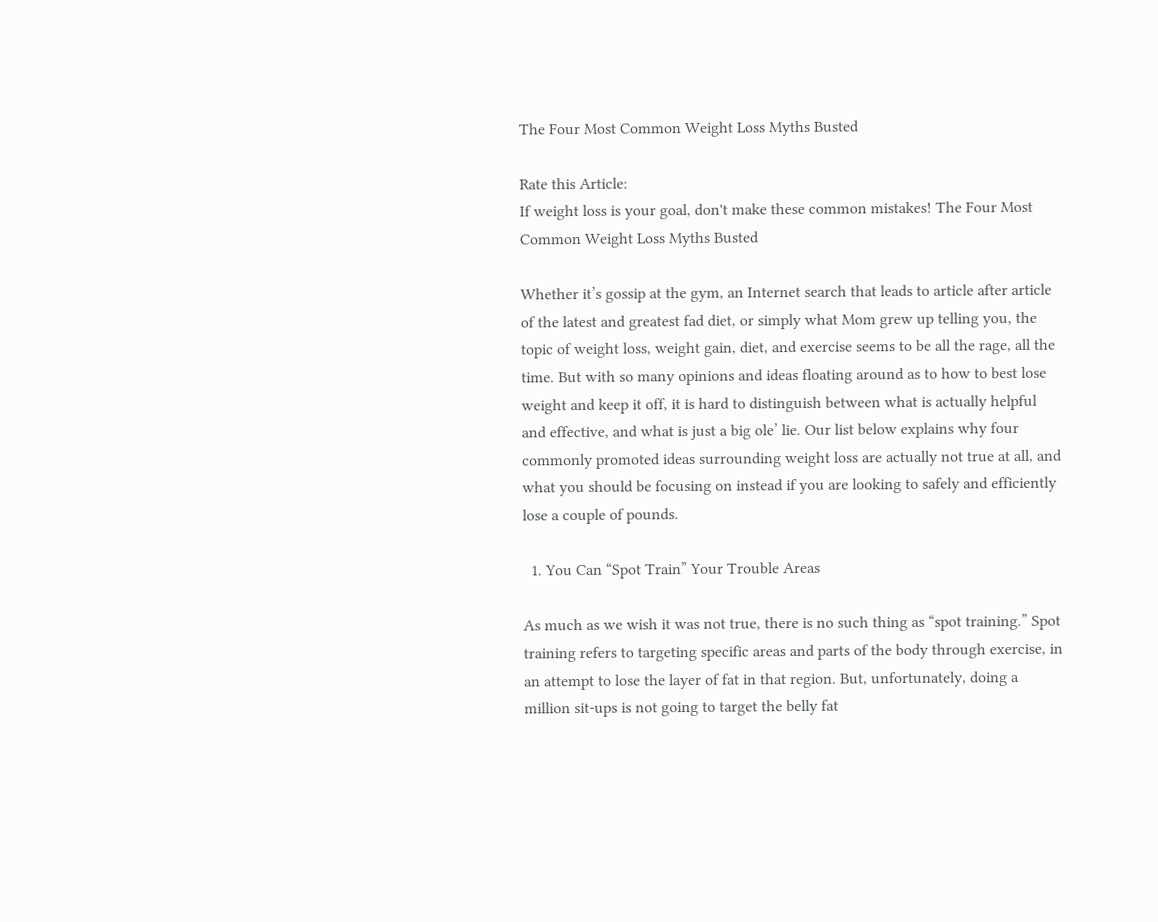The Four Most Common Weight Loss Myths Busted

Rate this Article:
If weight loss is your goal, don't make these common mistakes! The Four Most Common Weight Loss Myths Busted

Whether it’s gossip at the gym, an Internet search that leads to article after article of the latest and greatest fad diet, or simply what Mom grew up telling you, the topic of weight loss, weight gain, diet, and exercise seems to be all the rage, all the time. But with so many opinions and ideas floating around as to how to best lose weight and keep it off, it is hard to distinguish between what is actually helpful and effective, and what is just a big ole’ lie. Our list below explains why four commonly promoted ideas surrounding weight loss are actually not true at all, and what you should be focusing on instead if you are looking to safely and efficiently lose a couple of pounds.

  1. You Can “Spot Train” Your Trouble Areas

As much as we wish it was not true, there is no such thing as “spot training.” Spot training refers to targeting specific areas and parts of the body through exercise, in an attempt to lose the layer of fat in that region. But, unfortunately, doing a million sit-ups is not going to target the belly fat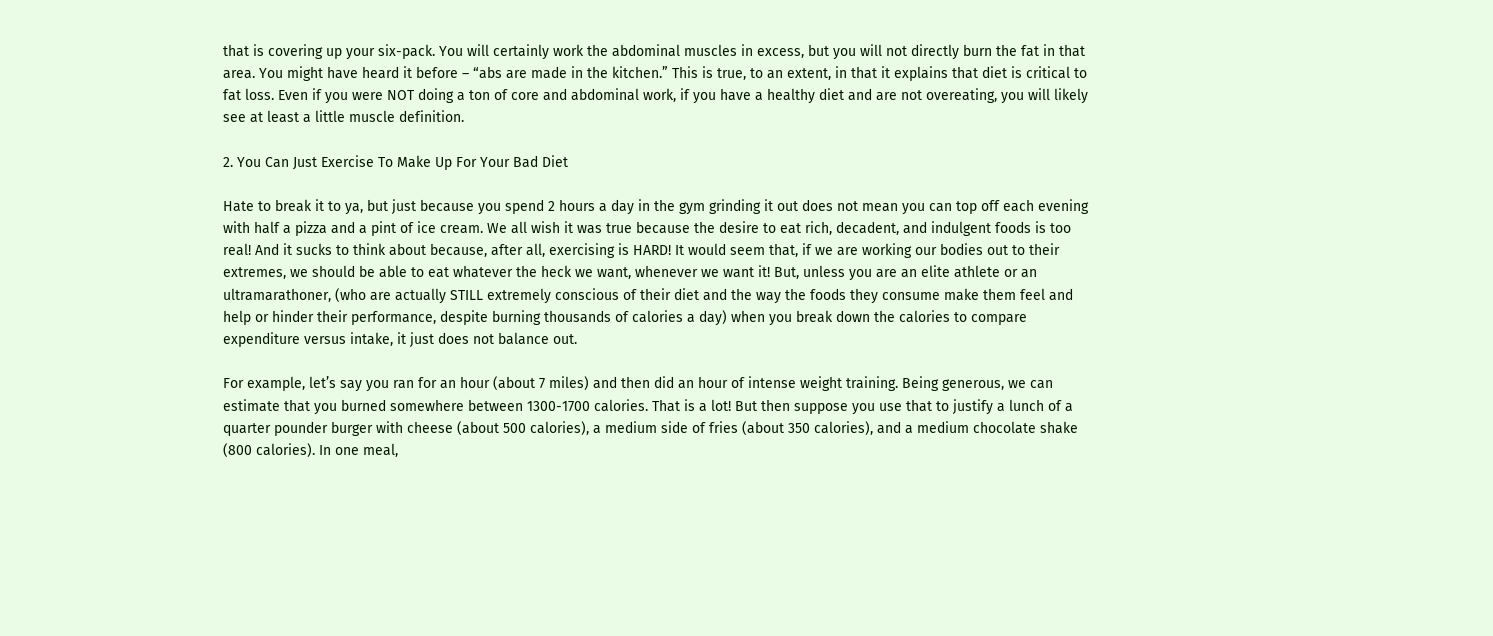that is covering up your six-pack. You will certainly work the abdominal muscles in excess, but you will not directly burn the fat in that area. You might have heard it before – “abs are made in the kitchen.” This is true, to an extent, in that it explains that diet is critical to fat loss. Even if you were NOT doing a ton of core and abdominal work, if you have a healthy diet and are not overeating, you will likely see at least a little muscle definition.

2. You Can Just Exercise To Make Up For Your Bad Diet

Hate to break it to ya, but just because you spend 2 hours a day in the gym grinding it out does not mean you can top off each evening with half a pizza and a pint of ice cream. We all wish it was true because the desire to eat rich, decadent, and indulgent foods is too real! And it sucks to think about because, after all, exercising is HARD! It would seem that, if we are working our bodies out to their extremes, we should be able to eat whatever the heck we want, whenever we want it! But, unless you are an elite athlete or an ultramarathoner, (who are actually STILL extremely conscious of their diet and the way the foods they consume make them feel and help or hinder their performance, despite burning thousands of calories a day) when you break down the calories to compare expenditure versus intake, it just does not balance out.

For example, let’s say you ran for an hour (about 7 miles) and then did an hour of intense weight training. Being generous, we can estimate that you burned somewhere between 1300-1700 calories. That is a lot! But then suppose you use that to justify a lunch of a quarter pounder burger with cheese (about 500 calories), a medium side of fries (about 350 calories), and a medium chocolate shake (800 calories). In one meal,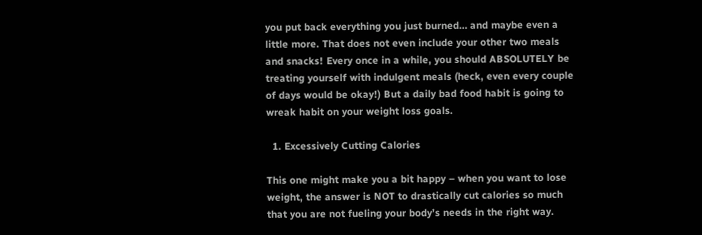you put back everything you just burned… and maybe even a little more. That does not even include your other two meals and snacks! Every once in a while, you should ABSOLUTELY be treating yourself with indulgent meals (heck, even every couple of days would be okay!) But a daily bad food habit is going to wreak habit on your weight loss goals.

  1. Excessively Cutting Calories

This one might make you a bit happy – when you want to lose weight, the answer is NOT to drastically cut calories so much that you are not fueling your body’s needs in the right way.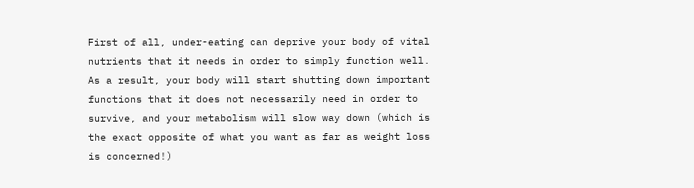First of all, under-eating can deprive your body of vital nutrients that it needs in order to simply function well. As a result, your body will start shutting down important functions that it does not necessarily need in order to survive, and your metabolism will slow way down (which is the exact opposite of what you want as far as weight loss is concerned!)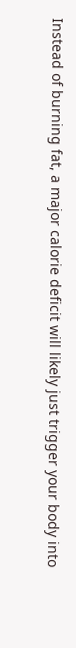Instead of burning fat, a major calorie deficit will likely just trigger your body into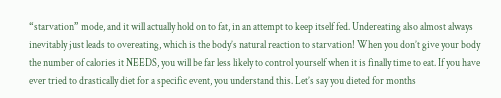“starvation” mode, and it will actually hold on to fat, in an attempt to keep itself fed. Undereating also almost always inevitably just leads to overeating, which is the body’s natural reaction to starvation! When you don’t give your body the number of calories it NEEDS, you will be far less likely to control yourself when it is finally time to eat. If you have ever tried to drastically diet for a specific event, you understand this. Let’s say you dieted for months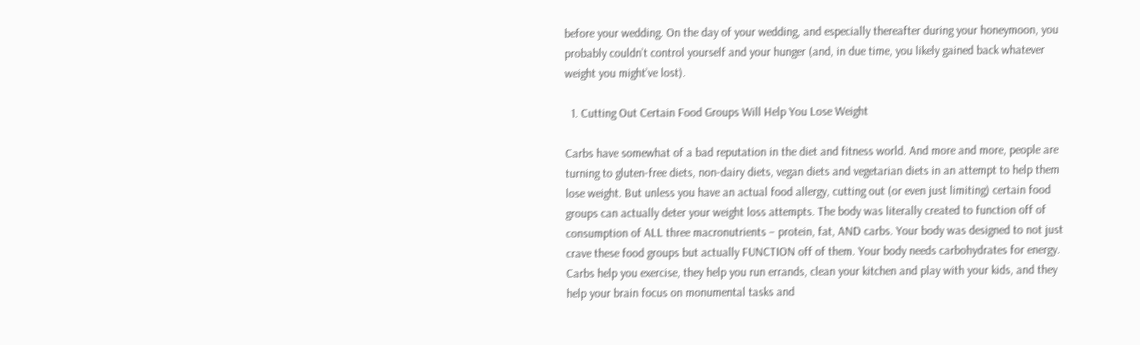before your wedding. On the day of your wedding, and especially thereafter during your honeymoon, you probably couldn’t control yourself and your hunger (and, in due time, you likely gained back whatever weight you might’ve lost).

  1. Cutting Out Certain Food Groups Will Help You Lose Weight

Carbs have somewhat of a bad reputation in the diet and fitness world. And more and more, people are turning to gluten-free diets, non-dairy diets, vegan diets and vegetarian diets in an attempt to help them lose weight. But unless you have an actual food allergy, cutting out (or even just limiting) certain food groups can actually deter your weight loss attempts. The body was literally created to function off of consumption of ALL three macronutrients – protein, fat, AND carbs. Your body was designed to not just crave these food groups but actually FUNCTION off of them. Your body needs carbohydrates for energy. Carbs help you exercise, they help you run errands, clean your kitchen and play with your kids, and they help your brain focus on monumental tasks and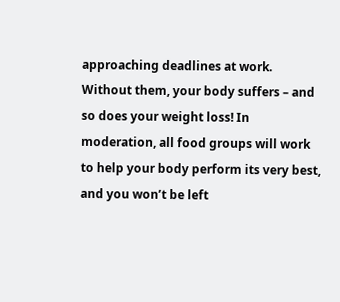approaching deadlines at work. Without them, your body suffers – and so does your weight loss! In moderation, all food groups will work to help your body perform its very best, and you won’t be left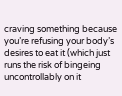craving something because you’re refusing your body’s desires to eat it (which just runs the risk of bingeing uncontrollably on it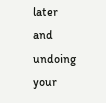later and undoing your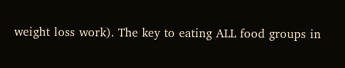weight loss work). The key to eating ALL food groups in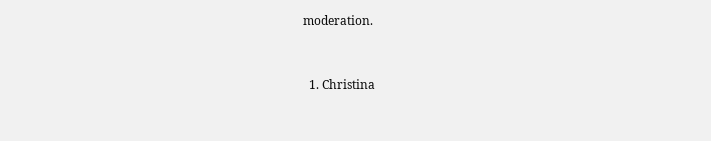moderation.


  1. Christina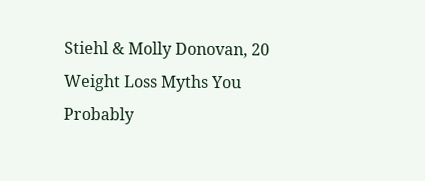Stiehl & Molly Donovan, 20 Weight Loss Myths You Probably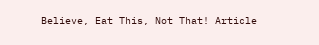Believe, Eat This, Not That! Article